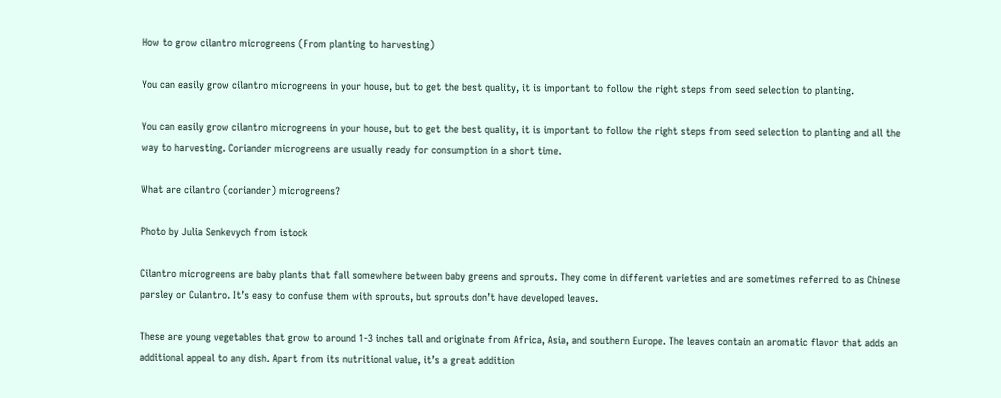How to grow cilantro microgreens (From planting to harvesting)

You can easily grow cilantro microgreens in your house, but to get the best quality, it is important to follow the right steps from seed selection to planting.

You can easily grow cilantro microgreens in your house, but to get the best quality, it is important to follow the right steps from seed selection to planting and all the way to harvesting. Coriander microgreens are usually ready for consumption in a short time.

What are cilantro (coriander) microgreens?

Photo by Julia Senkevych from istock

Cilantro microgreens are baby plants that fall somewhere between baby greens and sprouts. They come in different varieties and are sometimes referred to as Chinese parsley or Culantro. It’s easy to confuse them with sprouts, but sprouts don’t have developed leaves.

These are young vegetables that grow to around 1-3 inches tall and originate from Africa, Asia, and southern Europe. The leaves contain an aromatic flavor that adds an additional appeal to any dish. Apart from its nutritional value, it’s a great addition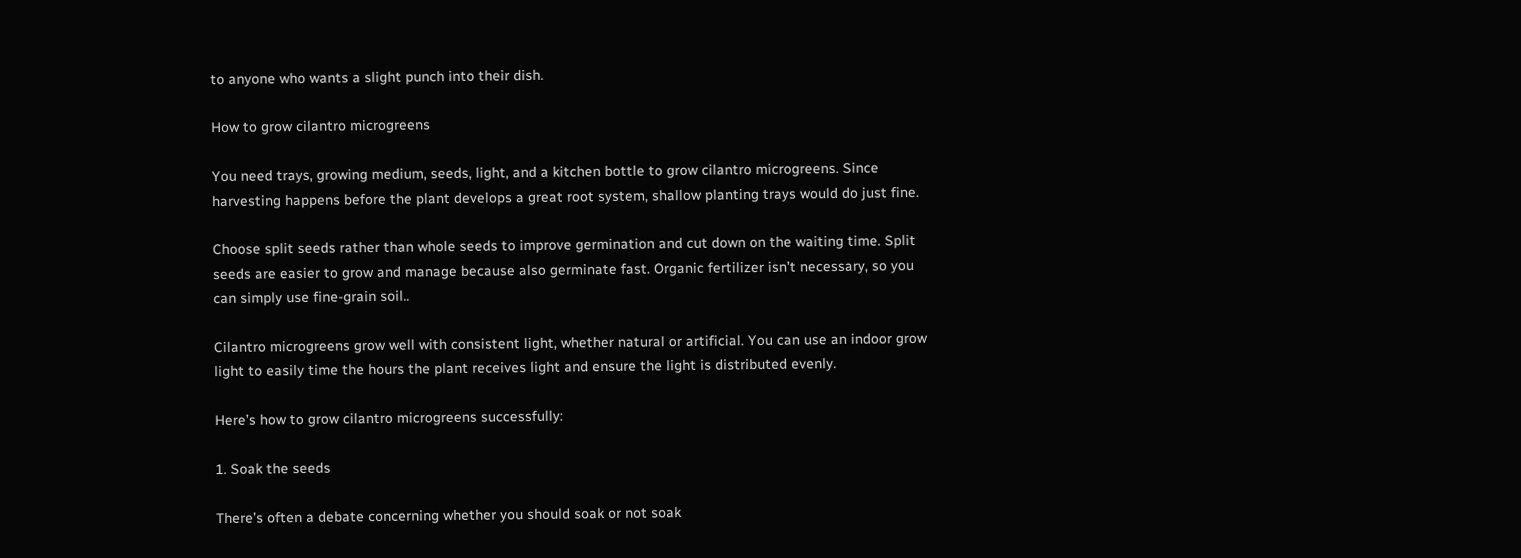to anyone who wants a slight punch into their dish.

How to grow cilantro microgreens

You need trays, growing medium, seeds, light, and a kitchen bottle to grow cilantro microgreens. Since harvesting happens before the plant develops a great root system, shallow planting trays would do just fine.

Choose split seeds rather than whole seeds to improve germination and cut down on the waiting time. Split seeds are easier to grow and manage because also germinate fast. Organic fertilizer isn’t necessary, so you can simply use fine-grain soil..

Cilantro microgreens grow well with consistent light, whether natural or artificial. You can use an indoor grow light to easily time the hours the plant receives light and ensure the light is distributed evenly.

Here’s how to grow cilantro microgreens successfully:

1. Soak the seeds

There’s often a debate concerning whether you should soak or not soak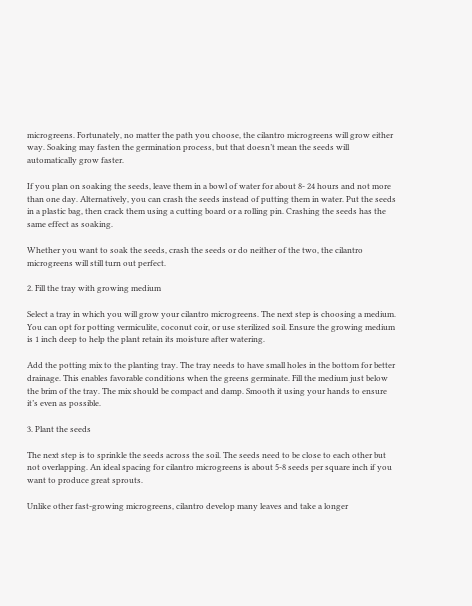microgreens. Fortunately, no matter the path you choose, the cilantro microgreens will grow either way. Soaking may fasten the germination process, but that doesn’t mean the seeds will automatically grow faster.

If you plan on soaking the seeds, leave them in a bowl of water for about 8- 24 hours and not more than one day. Alternatively, you can crash the seeds instead of putting them in water. Put the seeds in a plastic bag, then crack them using a cutting board or a rolling pin. Crashing the seeds has the same effect as soaking.

Whether you want to soak the seeds, crash the seeds or do neither of the two, the cilantro microgreens will still turn out perfect.

2. Fill the tray with growing medium

Select a tray in which you will grow your cilantro microgreens. The next step is choosing a medium. You can opt for potting vermiculite, coconut coir, or use sterilized soil. Ensure the growing medium is 1 inch deep to help the plant retain its moisture after watering.

Add the potting mix to the planting tray. The tray needs to have small holes in the bottom for better drainage. This enables favorable conditions when the greens germinate. Fill the medium just below the brim of the tray. The mix should be compact and damp. Smooth it using your hands to ensure it’s even as possible.

3. Plant the seeds

The next step is to sprinkle the seeds across the soil. The seeds need to be close to each other but not overlapping. An ideal spacing for cilantro microgreens is about 5-8 seeds per square inch if you want to produce great sprouts.

Unlike other fast-growing microgreens, cilantro develop many leaves and take a longer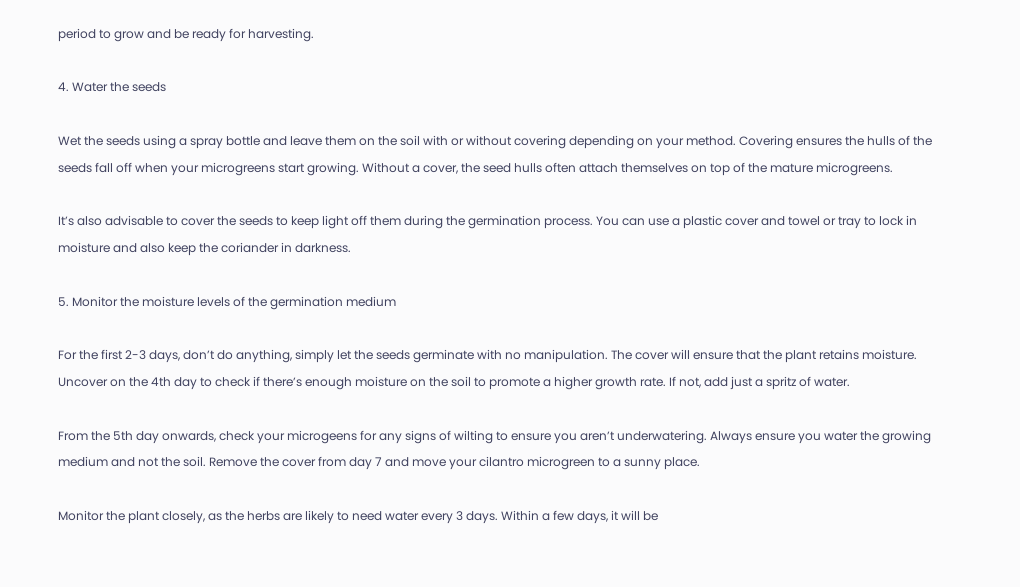period to grow and be ready for harvesting.

4. Water the seeds

Wet the seeds using a spray bottle and leave them on the soil with or without covering depending on your method. Covering ensures the hulls of the seeds fall off when your microgreens start growing. Without a cover, the seed hulls often attach themselves on top of the mature microgreens.

It’s also advisable to cover the seeds to keep light off them during the germination process. You can use a plastic cover and towel or tray to lock in moisture and also keep the coriander in darkness.

5. Monitor the moisture levels of the germination medium

For the first 2-3 days, don’t do anything, simply let the seeds germinate with no manipulation. The cover will ensure that the plant retains moisture. Uncover on the 4th day to check if there’s enough moisture on the soil to promote a higher growth rate. If not, add just a spritz of water.

From the 5th day onwards, check your microgeens for any signs of wilting to ensure you aren’t underwatering. Always ensure you water the growing medium and not the soil. Remove the cover from day 7 and move your cilantro microgreen to a sunny place.

Monitor the plant closely, as the herbs are likely to need water every 3 days. Within a few days, it will be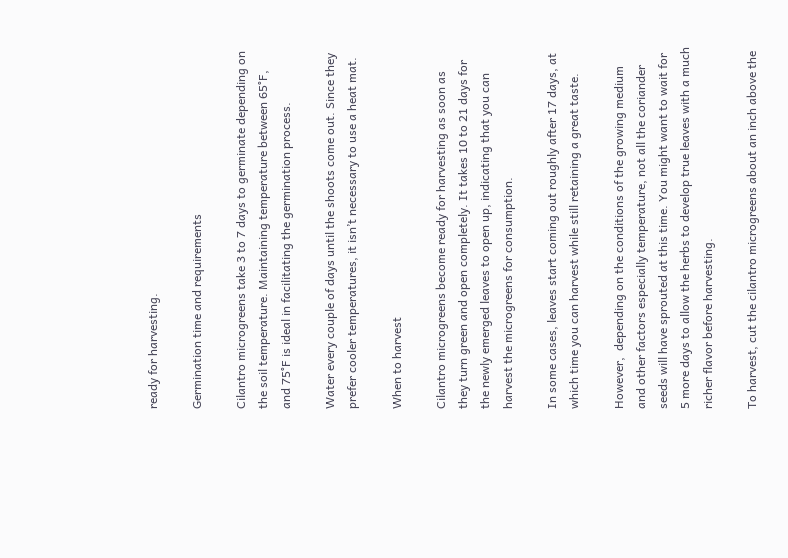ready for harvesting.

Germination time and requirements

Cilantro microgreens take 3 to 7 days to germinate depending on the soil temperature. Maintaining temperature between 65°F,  and 75°F is ideal in facilitating the germination process.

Water every couple of days until the shoots come out. Since they prefer cooler temperatures, it isn’t necessary to use a heat mat.

When to harvest

Cilantro microgreens become ready for harvesting as soon as they turn green and open completely. It takes 10 to 21 days for the newly emerged leaves to open up, indicating that you can harvest the microgreens for consumption.

In some cases, leaves start coming out roughly after 17 days, at which time you can harvest while still retaining a great taste.

However,  depending on the conditions of the growing medium and other factors especially temperature, not all the coriander seeds will have sprouted at this time. You might want to wait for 5 more days to allow the herbs to develop true leaves with a much richer flavor before harvesting.

To harvest, cut the cilantro microgreens about an inch above the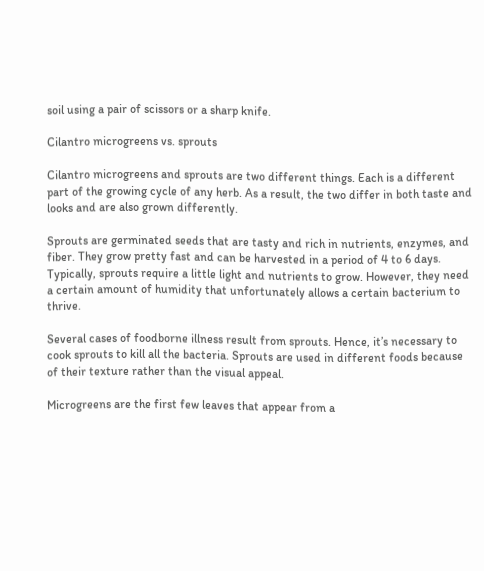soil using a pair of scissors or a sharp knife.

Cilantro microgreens vs. sprouts

Cilantro microgreens and sprouts are two different things. Each is a different part of the growing cycle of any herb. As a result, the two differ in both taste and looks and are also grown differently.

Sprouts are germinated seeds that are tasty and rich in nutrients, enzymes, and fiber. They grow pretty fast and can be harvested in a period of 4 to 6 days. Typically, sprouts require a little light and nutrients to grow. However, they need a certain amount of humidity that unfortunately allows a certain bacterium to thrive.

Several cases of foodborne illness result from sprouts. Hence, it’s necessary to cook sprouts to kill all the bacteria. Sprouts are used in different foods because of their texture rather than the visual appeal.

Microgreens are the first few leaves that appear from a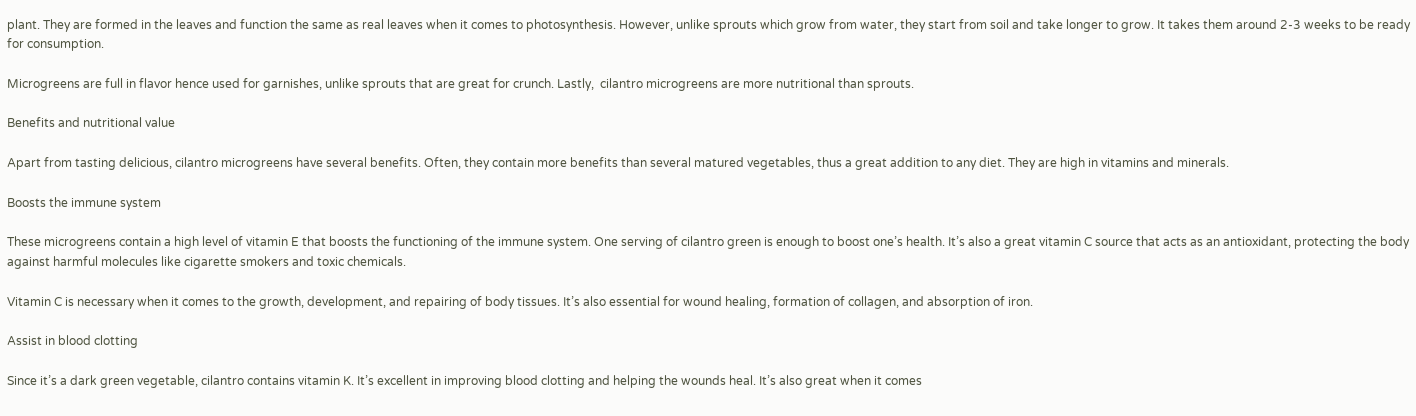plant. They are formed in the leaves and function the same as real leaves when it comes to photosynthesis. However, unlike sprouts which grow from water, they start from soil and take longer to grow. It takes them around 2-3 weeks to be ready for consumption.

Microgreens are full in flavor hence used for garnishes, unlike sprouts that are great for crunch. Lastly,  cilantro microgreens are more nutritional than sprouts.

Benefits and nutritional value

Apart from tasting delicious, cilantro microgreens have several benefits. Often, they contain more benefits than several matured vegetables, thus a great addition to any diet. They are high in vitamins and minerals.

Boosts the immune system

These microgreens contain a high level of vitamin E that boosts the functioning of the immune system. One serving of cilantro green is enough to boost one’s health. It’s also a great vitamin C source that acts as an antioxidant, protecting the body against harmful molecules like cigarette smokers and toxic chemicals.

Vitamin C is necessary when it comes to the growth, development, and repairing of body tissues. It’s also essential for wound healing, formation of collagen, and absorption of iron.

Assist in blood clotting

Since it’s a dark green vegetable, cilantro contains vitamin K. It’s excellent in improving blood clotting and helping the wounds heal. It’s also great when it comes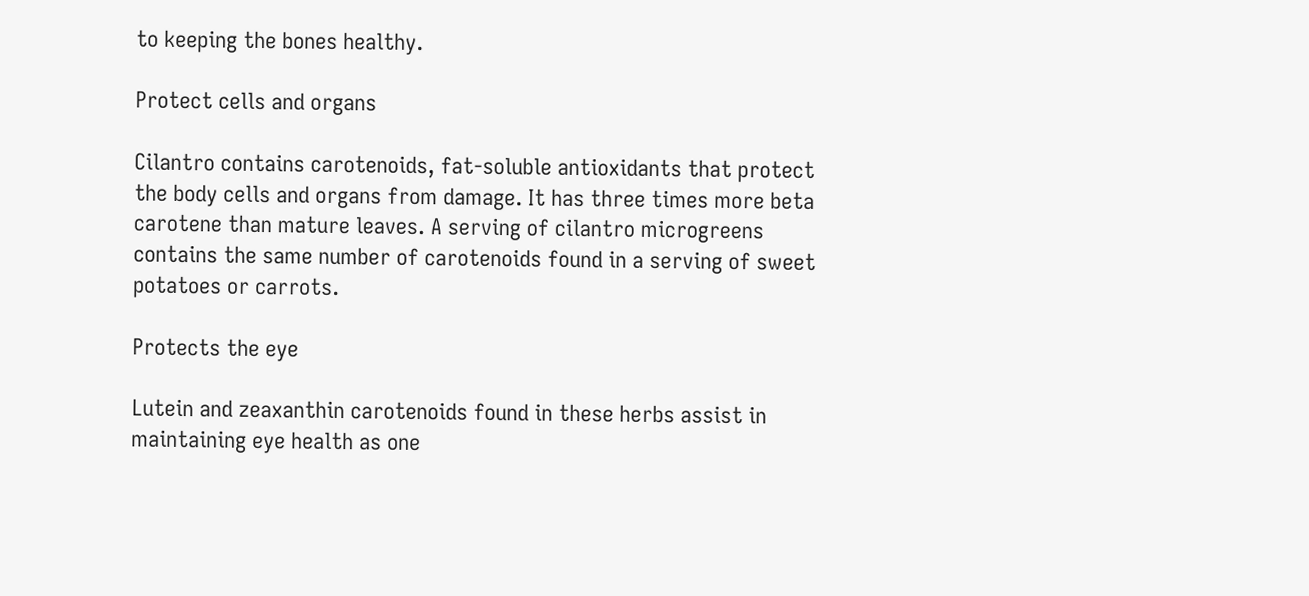to keeping the bones healthy.

Protect cells and organs

Cilantro contains carotenoids, fat-soluble antioxidants that protect the body cells and organs from damage. It has three times more beta carotene than mature leaves. A serving of cilantro microgreens contains the same number of carotenoids found in a serving of sweet potatoes or carrots.

Protects the eye

Lutein and zeaxanthin carotenoids found in these herbs assist in maintaining eye health as one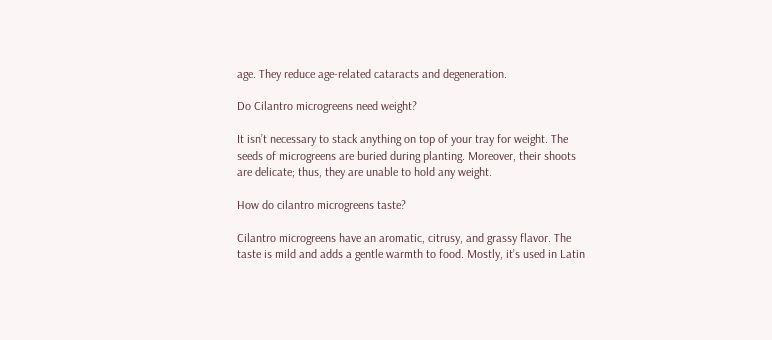age. They reduce age-related cataracts and degeneration.

Do Cilantro microgreens need weight?

It isn’t necessary to stack anything on top of your tray for weight. The seeds of microgreens are buried during planting. Moreover, their shoots are delicate; thus, they are unable to hold any weight.

How do cilantro microgreens taste?

Cilantro microgreens have an aromatic, citrusy, and grassy flavor. The taste is mild and adds a gentle warmth to food. Mostly, it’s used in Latin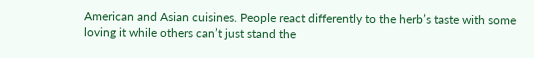American and Asian cuisines. People react differently to the herb’s taste with some loving it while others can’t just stand the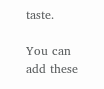taste.

You can add these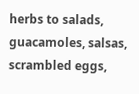herbs to salads, guacamoles, salsas, scrambled eggs,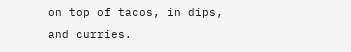on top of tacos, in dips, and curries.